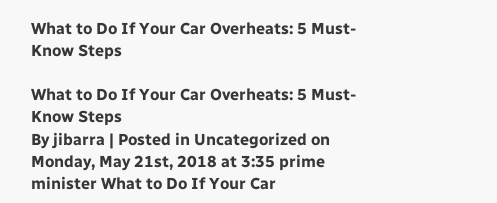What to Do If Your Car Overheats: 5 Must-Know Steps

What to Do If Your Car Overheats: 5 Must-Know Steps
By jibarra | Posted in Uncategorized on Monday, May 21st, 2018 at 3:35 prime minister What to Do If Your Car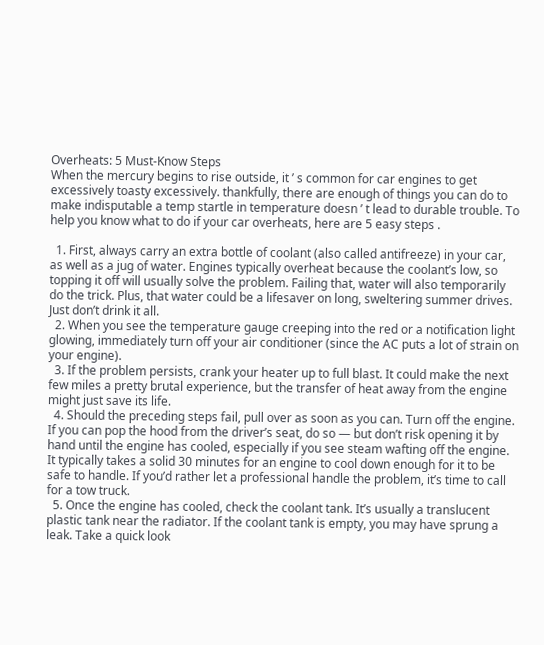Overheats: 5 Must-Know Steps
When the mercury begins to rise outside, it ’ s common for car engines to get excessively toasty excessively. thankfully, there are enough of things you can do to make indisputable a temp startle in temperature doesn ’ t lead to durable trouble. To help you know what to do if your car overheats, here are 5 easy steps .

  1. First, always carry an extra bottle of coolant (also called antifreeze) in your car, as well as a jug of water. Engines typically overheat because the coolant’s low, so topping it off will usually solve the problem. Failing that, water will also temporarily do the trick. Plus, that water could be a lifesaver on long, sweltering summer drives. Just don’t drink it all.
  2. When you see the temperature gauge creeping into the red or a notification light glowing, immediately turn off your air conditioner (since the AC puts a lot of strain on your engine).
  3. If the problem persists, crank your heater up to full blast. It could make the next few miles a pretty brutal experience, but the transfer of heat away from the engine might just save its life.
  4. Should the preceding steps fail, pull over as soon as you can. Turn off the engine. If you can pop the hood from the driver’s seat, do so — but don’t risk opening it by hand until the engine has cooled, especially if you see steam wafting off the engine. It typically takes a solid 30 minutes for an engine to cool down enough for it to be safe to handle. If you’d rather let a professional handle the problem, it’s time to call for a tow truck.
  5. Once the engine has cooled, check the coolant tank. It’s usually a translucent plastic tank near the radiator. If the coolant tank is empty, you may have sprung a leak. Take a quick look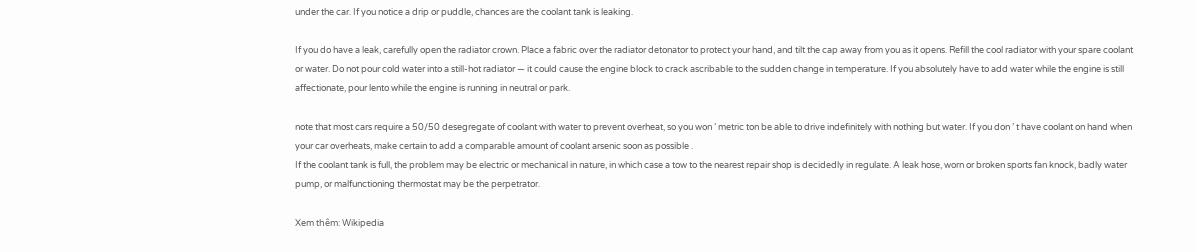under the car. If you notice a drip or puddle, chances are the coolant tank is leaking.

If you do have a leak, carefully open the radiator crown. Place a fabric over the radiator detonator to protect your hand, and tilt the cap away from you as it opens. Refill the cool radiator with your spare coolant or water. Do not pour cold water into a still-hot radiator — it could cause the engine block to crack ascribable to the sudden change in temperature. If you absolutely have to add water while the engine is still affectionate, pour lento while the engine is running in neutral or park.

note that most cars require a 50/50 desegregate of coolant with water to prevent overheat, so you won ’ metric ton be able to drive indefinitely with nothing but water. If you don ’ t have coolant on hand when your car overheats, make certain to add a comparable amount of coolant arsenic soon as possible .
If the coolant tank is full, the problem may be electric or mechanical in nature, in which case a tow to the nearest repair shop is decidedly in regulate. A leak hose, worn or broken sports fan knock, badly water pump, or malfunctioning thermostat may be the perpetrator.

Xem thêm: Wikipedia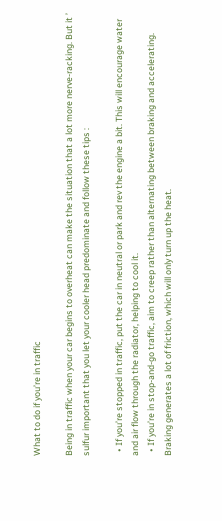What to do if you’re in traffic

Being in traffic when your car begins to overheat can make the situation that a lot more nerve-racking. But it ’ sulfur important that you let your cooler head predominate and follow these tips :

  • If you’re stopped in traffic, put the car in neutral or park and rev the engine a bit. This will encourage water and air flow through the radiator, helping to cool it.
  • If you’re in stop-and-go traffic, aim to creep rather than alternating between braking and accelerating. Braking generates a lot of friction, which will only turn up the heat.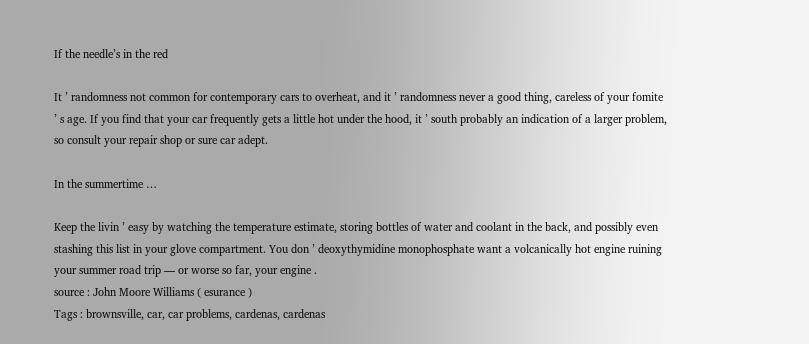If the needle’s in the red

It ’ randomness not common for contemporary cars to overheat, and it ’ randomness never a good thing, careless of your fomite ’ s age. If you find that your car frequently gets a little hot under the hood, it ’ south probably an indication of a larger problem, so consult your repair shop or sure car adept.

In the summertime …

Keep the livin ’ easy by watching the temperature estimate, storing bottles of water and coolant in the back, and possibly even stashing this list in your glove compartment. You don ’ deoxythymidine monophosphate want a volcanically hot engine ruining your summer road trip — or worse so far, your engine .
source : John Moore Williams ( esurance )
Tags : brownsville, car, car problems, cardenas, cardenas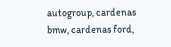autogroup, cardenas bmw, cardenas ford,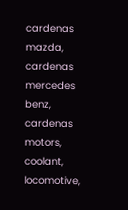cardenas mazda, cardenas mercedes benz, cardenas motors, coolant, locomotive,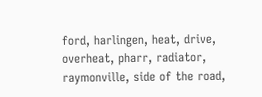ford, harlingen, heat, drive, overheat, pharr, radiator, raymonville, side of the road,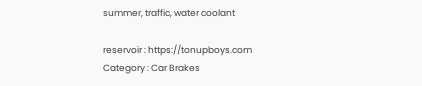summer, traffic, water coolant

reservoir : https://tonupboys.com
Category : Car Brakes